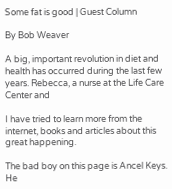Some fat is good | Guest Column

By Bob Weaver

A big, important revolution in diet and health has occurred during the last few years. Rebecca, a nurse at the Life Care Center and

I have tried to learn more from the internet, books and articles about this great happening.

The bad boy on this page is Ancel Keys. He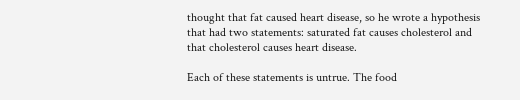thought that fat caused heart disease, so he wrote a hypothesis that had two statements: saturated fat causes cholesterol and that cholesterol causes heart disease.

Each of these statements is untrue. The food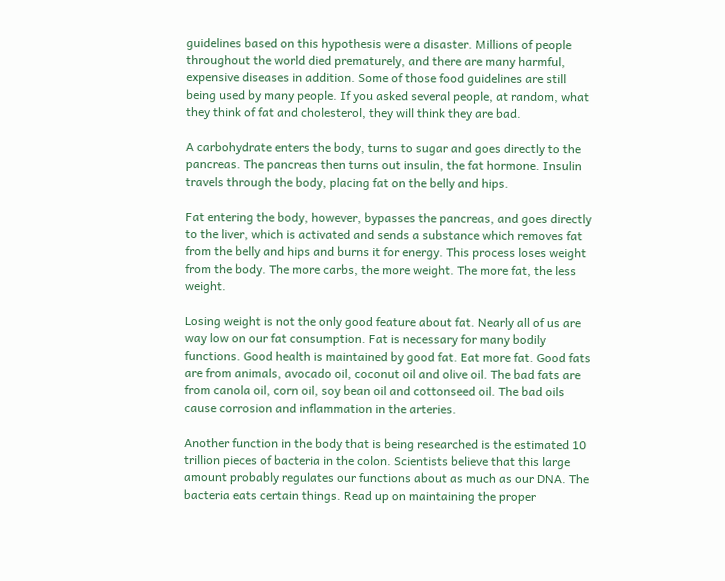guidelines based on this hypothesis were a disaster. Millions of people throughout the world died prematurely, and there are many harmful, expensive diseases in addition. Some of those food guidelines are still being used by many people. If you asked several people, at random, what they think of fat and cholesterol, they will think they are bad.

A carbohydrate enters the body, turns to sugar and goes directly to the pancreas. The pancreas then turns out insulin, the fat hormone. Insulin travels through the body, placing fat on the belly and hips.

Fat entering the body, however, bypasses the pancreas, and goes directly to the liver, which is activated and sends a substance which removes fat from the belly and hips and burns it for energy. This process loses weight from the body. The more carbs, the more weight. The more fat, the less weight.

Losing weight is not the only good feature about fat. Nearly all of us are way low on our fat consumption. Fat is necessary for many bodily functions. Good health is maintained by good fat. Eat more fat. Good fats are from animals, avocado oil, coconut oil and olive oil. The bad fats are from canola oil, corn oil, soy bean oil and cottonseed oil. The bad oils cause corrosion and inflammation in the arteries.

Another function in the body that is being researched is the estimated 10 trillion pieces of bacteria in the colon. Scientists believe that this large amount probably regulates our functions about as much as our DNA. The bacteria eats certain things. Read up on maintaining the proper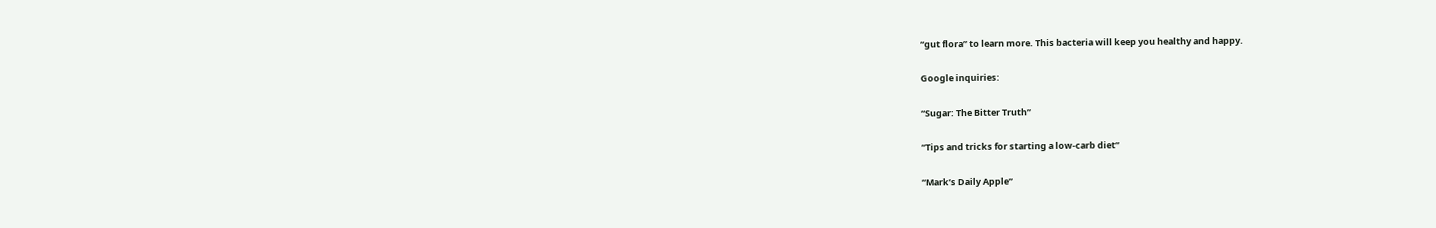“gut flora” to learn more. This bacteria will keep you healthy and happy.

Google inquiries:

“Sugar: The Bitter Truth”

“Tips and tricks for starting a low-carb diet”

“Mark’s Daily Apple”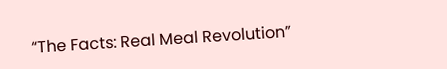“The Facts: Real Meal Revolution”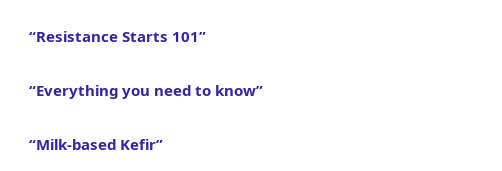“Resistance Starts 101”

“Everything you need to know”

“Milk-based Kefir”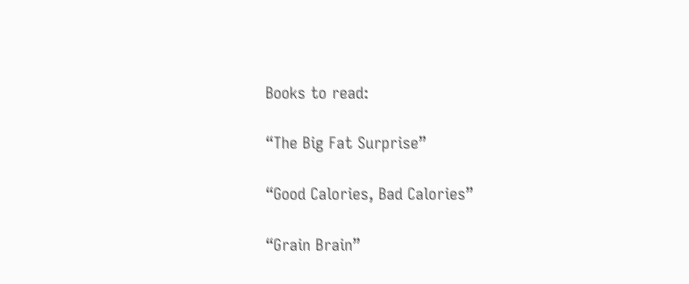Books to read:

“The Big Fat Surprise”

“Good Calories, Bad Calories”

“Grain Brain”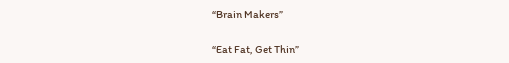“Brain Makers”

“Eat Fat, Get Thin”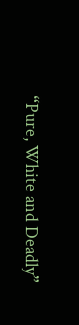“Pure, White and Deadly”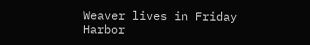Weaver lives in Friday Harbor